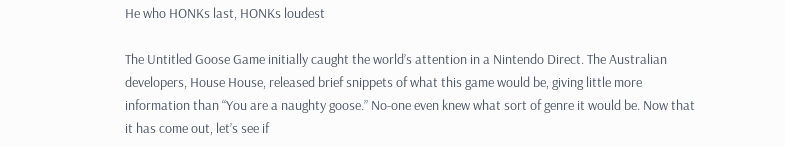He who HONKs last, HONKs loudest

The Untitled Goose Game initially caught the world’s attention in a Nintendo Direct. The Australian developers, House House, released brief snippets of what this game would be, giving little more information than “You are a naughty goose.” No-one even knew what sort of genre it would be. Now that it has come out, let’s see if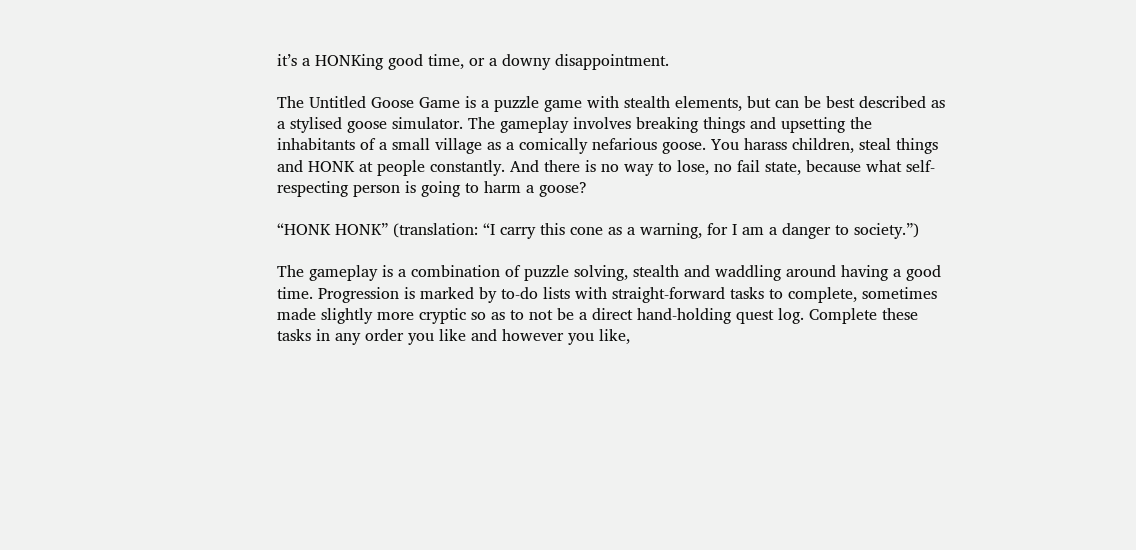it’s a HONKing good time, or a downy disappointment.

The Untitled Goose Game is a puzzle game with stealth elements, but can be best described as a stylised goose simulator. The gameplay involves breaking things and upsetting the inhabitants of a small village as a comically nefarious goose. You harass children, steal things and HONK at people constantly. And there is no way to lose, no fail state, because what self-respecting person is going to harm a goose?

“HONK HONK” (translation: “I carry this cone as a warning, for I am a danger to society.”)

The gameplay is a combination of puzzle solving, stealth and waddling around having a good time. Progression is marked by to-do lists with straight-forward tasks to complete, sometimes made slightly more cryptic so as to not be a direct hand-holding quest log. Complete these tasks in any order you like and however you like,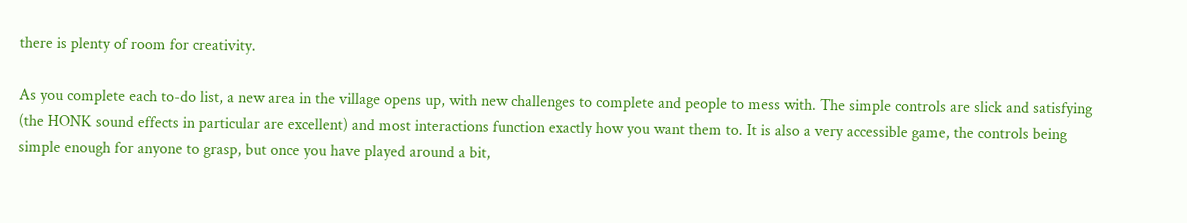there is plenty of room for creativity.

As you complete each to-do list, a new area in the village opens up, with new challenges to complete and people to mess with. The simple controls are slick and satisfying (the HONK sound effects in particular are excellent) and most interactions function exactly how you want them to. It is also a very accessible game, the controls being simple enough for anyone to grasp, but once you have played around a bit,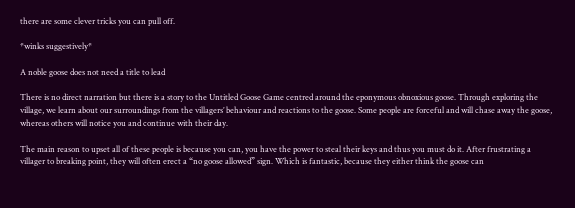there are some clever tricks you can pull off.

*winks suggestively*

A noble goose does not need a title to lead

There is no direct narration but there is a story to the Untitled Goose Game centred around the eponymous obnoxious goose. Through exploring the village, we learn about our surroundings from the villagers’ behaviour and reactions to the goose. Some people are forceful and will chase away the goose, whereas others will notice you and continue with their day.

The main reason to upset all of these people is because you can, you have the power to steal their keys and thus you must do it. After frustrating a villager to breaking point, they will often erect a “no goose allowed” sign. Which is fantastic, because they either think the goose can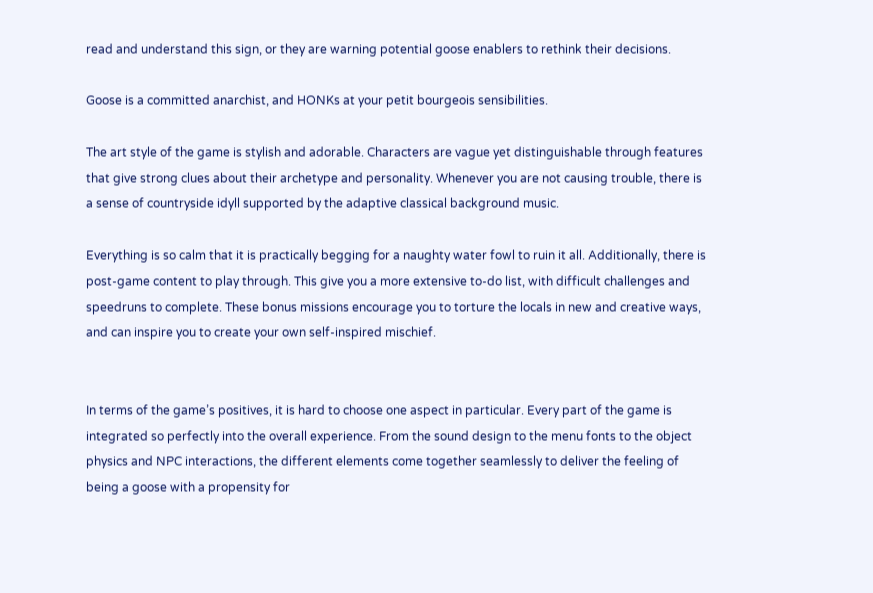read and understand this sign, or they are warning potential goose enablers to rethink their decisions.

Goose is a committed anarchist, and HONKs at your petit bourgeois sensibilities.

The art style of the game is stylish and adorable. Characters are vague yet distinguishable through features that give strong clues about their archetype and personality. Whenever you are not causing trouble, there is a sense of countryside idyll supported by the adaptive classical background music.

Everything is so calm that it is practically begging for a naughty water fowl to ruin it all. Additionally, there is post-game content to play through. This give you a more extensive to-do list, with difficult challenges and speedruns to complete. These bonus missions encourage you to torture the locals in new and creative ways, and can inspire you to create your own self-inspired mischief.


In terms of the game’s positives, it is hard to choose one aspect in particular. Every part of the game is integrated so perfectly into the overall experience. From the sound design to the menu fonts to the object physics and NPC interactions, the different elements come together seamlessly to deliver the feeling of being a goose with a propensity for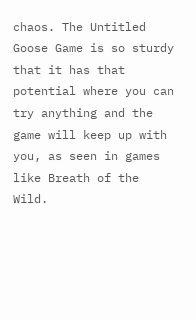chaos. The Untitled Goose Game is so sturdy that it has that potential where you can try anything and the game will keep up with you, as seen in games like Breath of the Wild.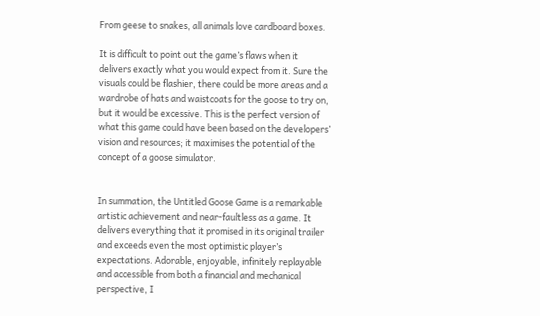From geese to snakes, all animals love cardboard boxes.

It is difficult to point out the game’s flaws when it delivers exactly what you would expect from it. Sure the visuals could be flashier, there could be more areas and a wardrobe of hats and waistcoats for the goose to try on, but it would be excessive. This is the perfect version of what this game could have been based on the developers’ vision and resources; it maximises the potential of the concept of a goose simulator.


In summation, the Untitled Goose Game is a remarkable artistic achievement and near-faultless as a game. It delivers everything that it promised in its original trailer and exceeds even the most optimistic player’s expectations. Adorable, enjoyable, infinitely replayable and accessible from both a financial and mechanical perspective, I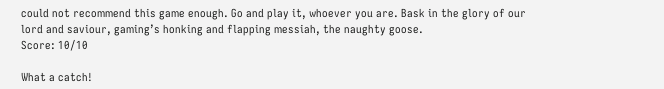could not recommend this game enough. Go and play it, whoever you are. Bask in the glory of our lord and saviour, gaming’s honking and flapping messiah, the naughty goose.
Score: 10/10

What a catch!